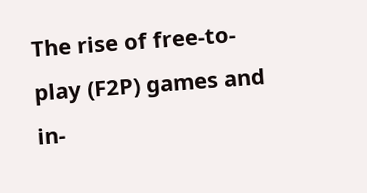The rise of free-to-play (F2P) games and in-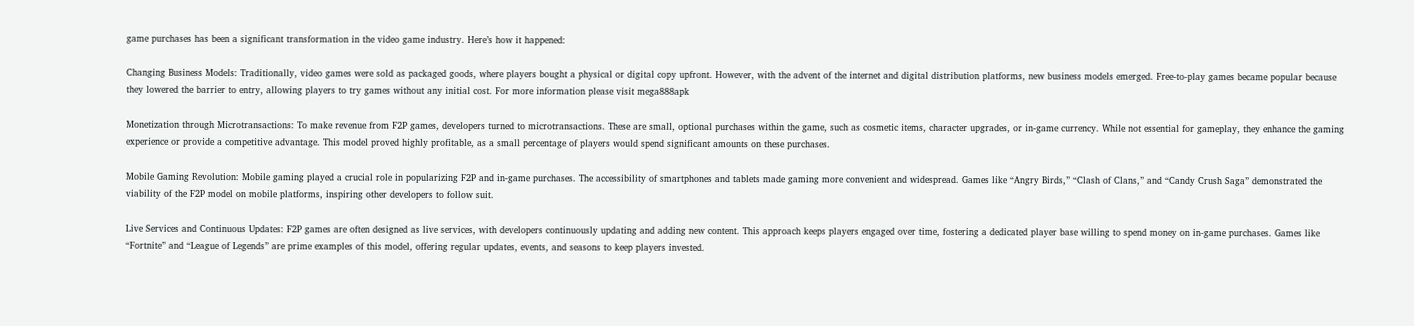game purchases has been a significant transformation in the video game industry. Here’s how it happened:

Changing Business Models: Traditionally, video games were sold as packaged goods, where players bought a physical or digital copy upfront. However, with the advent of the internet and digital distribution platforms, new business models emerged. Free-to-play games became popular because they lowered the barrier to entry, allowing players to try games without any initial cost. For more information please visit mega888apk

Monetization through Microtransactions: To make revenue from F2P games, developers turned to microtransactions. These are small, optional purchases within the game, such as cosmetic items, character upgrades, or in-game currency. While not essential for gameplay, they enhance the gaming experience or provide a competitive advantage. This model proved highly profitable, as a small percentage of players would spend significant amounts on these purchases.

Mobile Gaming Revolution: Mobile gaming played a crucial role in popularizing F2P and in-game purchases. The accessibility of smartphones and tablets made gaming more convenient and widespread. Games like “Angry Birds,” “Clash of Clans,” and “Candy Crush Saga” demonstrated the viability of the F2P model on mobile platforms, inspiring other developers to follow suit.

Live Services and Continuous Updates: F2P games are often designed as live services, with developers continuously updating and adding new content. This approach keeps players engaged over time, fostering a dedicated player base willing to spend money on in-game purchases. Games like “Fortnite” and “League of Legends” are prime examples of this model, offering regular updates, events, and seasons to keep players invested.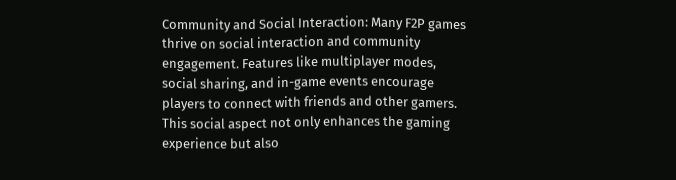Community and Social Interaction: Many F2P games thrive on social interaction and community engagement. Features like multiplayer modes, social sharing, and in-game events encourage players to connect with friends and other gamers. This social aspect not only enhances the gaming experience but also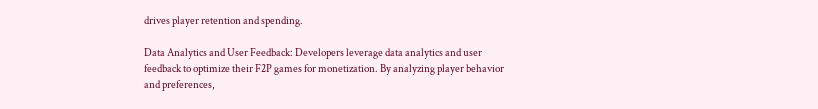drives player retention and spending.

Data Analytics and User Feedback: Developers leverage data analytics and user feedback to optimize their F2P games for monetization. By analyzing player behavior and preferences,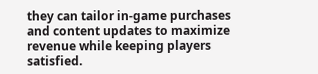they can tailor in-game purchases and content updates to maximize revenue while keeping players satisfied.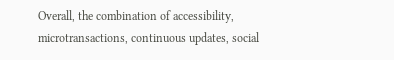Overall, the combination of accessibility, microtransactions, continuous updates, social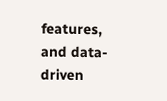features, and data-driven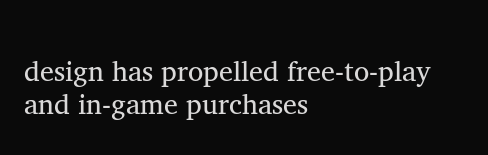design has propelled free-to-play and in-game purchases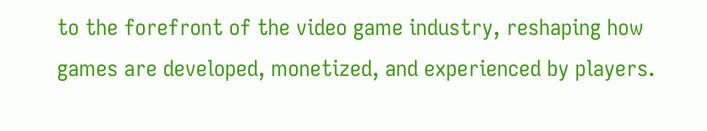to the forefront of the video game industry, reshaping how games are developed, monetized, and experienced by players.